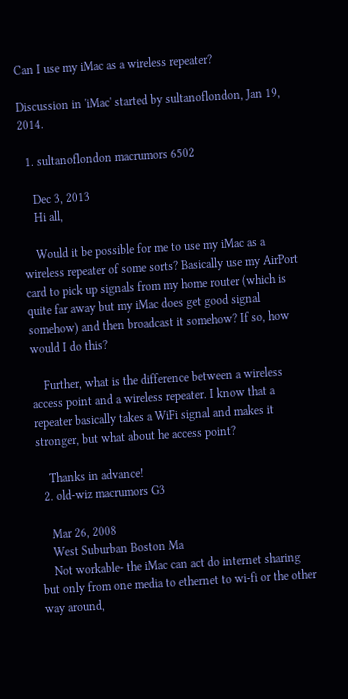Can I use my iMac as a wireless repeater?

Discussion in 'iMac' started by sultanoflondon, Jan 19, 2014.

  1. sultanoflondon macrumors 6502

    Dec 3, 2013
    Hi all,

    Would it be possible for me to use my iMac as a wireless repeater of some sorts? Basically use my AirPort card to pick up signals from my home router (which is quite far away but my iMac does get good signal somehow) and then broadcast it somehow? If so, how would I do this?

    Further, what is the difference between a wireless access point and a wireless repeater. I know that a repeater basically takes a WiFi signal and makes it stronger, but what about he access point?

    Thanks in advance!
  2. old-wiz macrumors G3

    Mar 26, 2008
    West Suburban Boston Ma
    Not workable- the iMac can act do internet sharing but only from one media to ethernet to wi-fi or the other way around,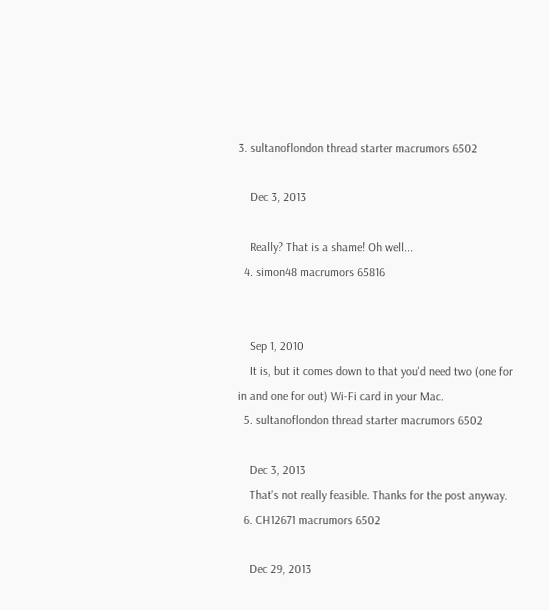3. sultanoflondon thread starter macrumors 6502

    Dec 3, 2013

    Really? That is a shame! Oh well...
  4. simon48 macrumors 65816


    Sep 1, 2010
    It is, but it comes down to that you'd need two (one for in and one for out) Wi-Fi card in your Mac.
  5. sultanoflondon thread starter macrumors 6502

    Dec 3, 2013
    That's not really feasible. Thanks for the post anyway.
  6. CH12671 macrumors 6502

    Dec 29, 2013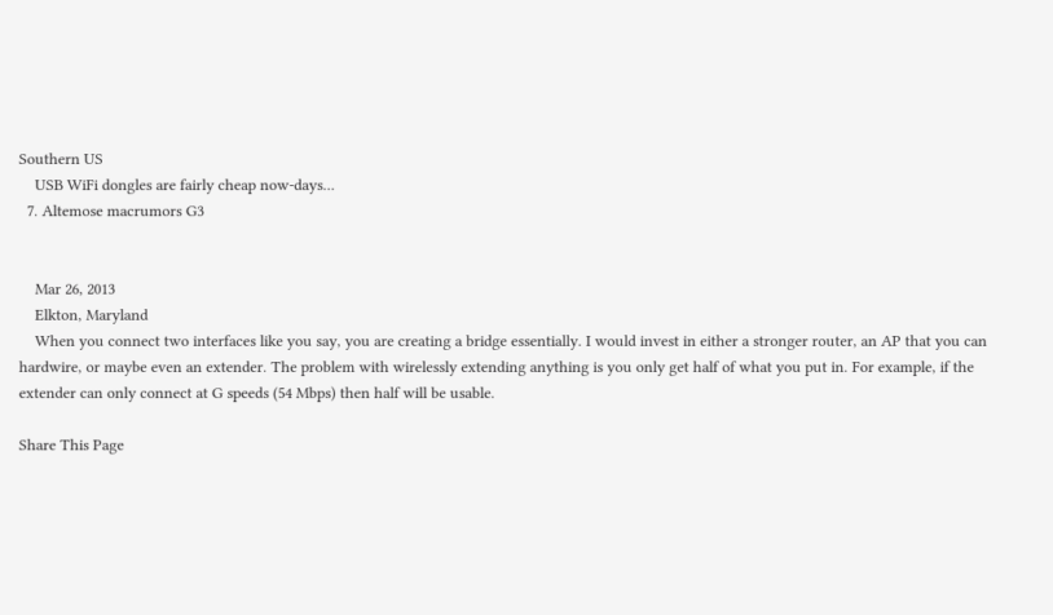Southern US
    USB WiFi dongles are fairly cheap now-days...
  7. Altemose macrumors G3


    Mar 26, 2013
    Elkton, Maryland
    When you connect two interfaces like you say, you are creating a bridge essentially. I would invest in either a stronger router, an AP that you can hardwire, or maybe even an extender. The problem with wirelessly extending anything is you only get half of what you put in. For example, if the extender can only connect at G speeds (54 Mbps) then half will be usable.

Share This Page